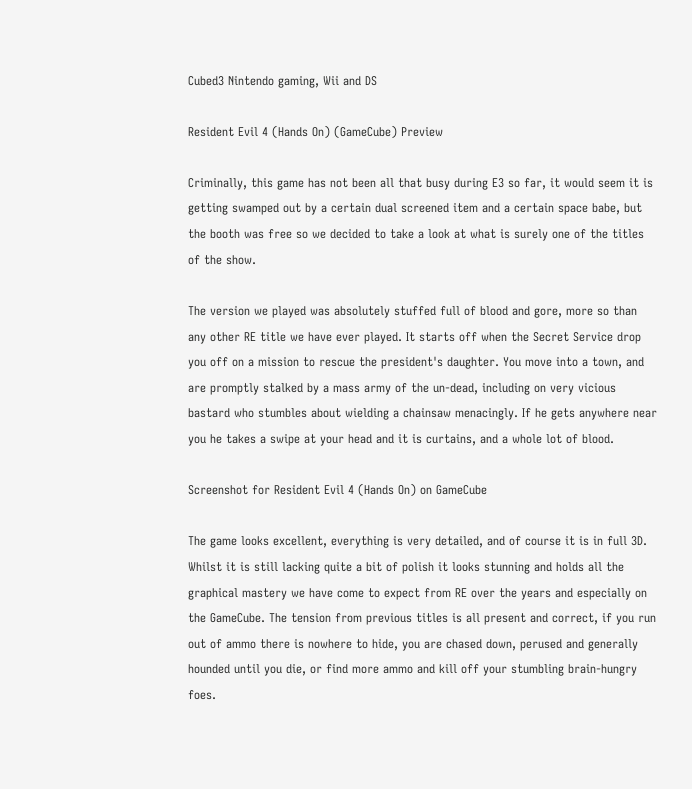Cubed3 Nintendo gaming, Wii and DS

Resident Evil 4 (Hands On) (GameCube) Preview

Criminally, this game has not been all that busy during E3 so far, it would seem it is getting swamped out by a certain dual screened item and a certain space babe, but the booth was free so we decided to take a look at what is surely one of the titles of the show.

The version we played was absolutely stuffed full of blood and gore, more so than any other RE title we have ever played. It starts off when the Secret Service drop you off on a mission to rescue the president's daughter. You move into a town, and are promptly stalked by a mass army of the un-dead, including on very vicious bastard who stumbles about wielding a chainsaw menacingly. If he gets anywhere near you he takes a swipe at your head and it is curtains, and a whole lot of blood.

Screenshot for Resident Evil 4 (Hands On) on GameCube

The game looks excellent, everything is very detailed, and of course it is in full 3D. Whilst it is still lacking quite a bit of polish it looks stunning and holds all the graphical mastery we have come to expect from RE over the years and especially on the GameCube. The tension from previous titles is all present and correct, if you run out of ammo there is nowhere to hide, you are chased down, perused and generally hounded until you die, or find more ammo and kill off your stumbling brain-hungry foes.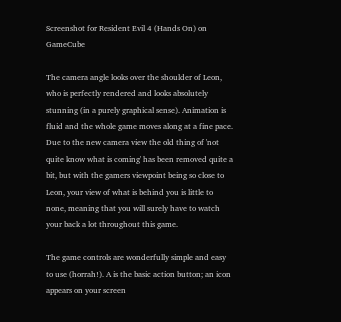Screenshot for Resident Evil 4 (Hands On) on GameCube

The camera angle looks over the shoulder of Leon, who is perfectly rendered and looks absolutely stunning (in a purely graphical sense). Animation is fluid and the whole game moves along at a fine pace. Due to the new camera view the old thing of 'not quite know what is coming' has been removed quite a bit, but with the gamers viewpoint being so close to Leon, your view of what is behind you is little to none, meaning that you will surely have to watch your back a lot throughout this game.

The game controls are wonderfully simple and easy to use (horrah!). A is the basic action button; an icon appears on your screen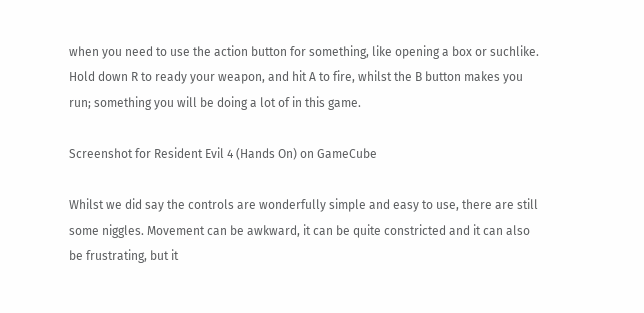when you need to use the action button for something, like opening a box or suchlike. Hold down R to ready your weapon, and hit A to fire, whilst the B button makes you run; something you will be doing a lot of in this game.

Screenshot for Resident Evil 4 (Hands On) on GameCube

Whilst we did say the controls are wonderfully simple and easy to use, there are still some niggles. Movement can be awkward, it can be quite constricted and it can also be frustrating, but it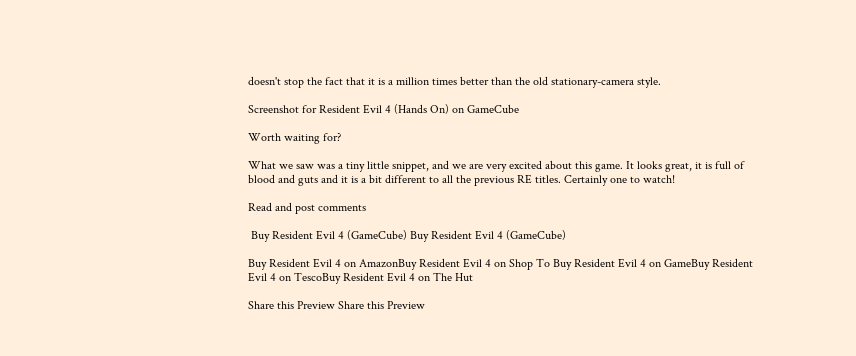doesn't stop the fact that it is a million times better than the old stationary-camera style.

Screenshot for Resident Evil 4 (Hands On) on GameCube

Worth waiting for?

What we saw was a tiny little snippet, and we are very excited about this game. It looks great, it is full of blood and guts and it is a bit different to all the previous RE titles. Certainly one to watch!

Read and post comments

 Buy Resident Evil 4 (GameCube) Buy Resident Evil 4 (GameCube)

Buy Resident Evil 4 on AmazonBuy Resident Evil 4 on Shop To Buy Resident Evil 4 on GameBuy Resident Evil 4 on TescoBuy Resident Evil 4 on The Hut

Share this Preview Share this Preview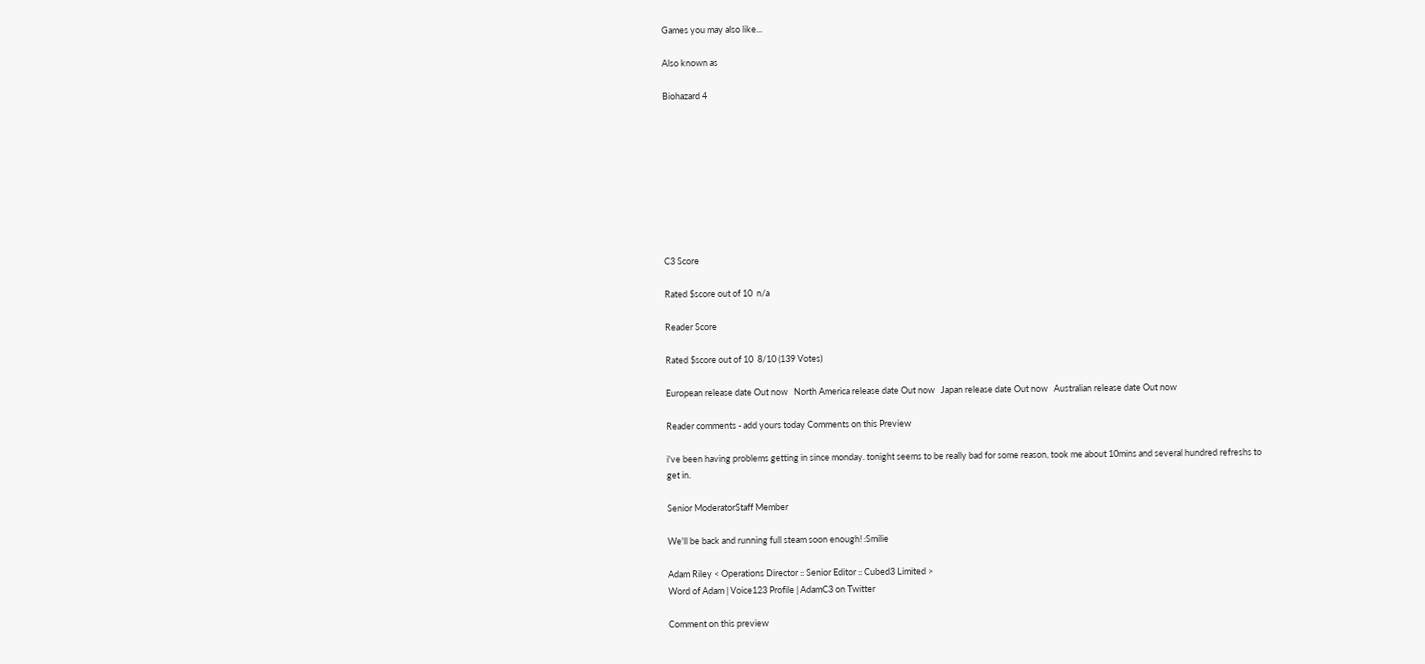Games you may also like...

Also known as

Biohazard 4









C3 Score

Rated $score out of 10  n/a

Reader Score

Rated $score out of 10  8/10 (139 Votes)

European release date Out now   North America release date Out now   Japan release date Out now   Australian release date Out now

Reader comments - add yours today Comments on this Preview

i've been having problems getting in since monday. tonight seems to be really bad for some reason, took me about 10mins and several hundred refreshs to get in.

Senior ModeratorStaff Member

We'll be back and running full steam soon enough! :Smilie

Adam Riley < Operations Director :: Senior Editor :: Cubed3 Limited >
Word of Adam | Voice123 Profile | AdamC3 on Twitter

Comment on this preview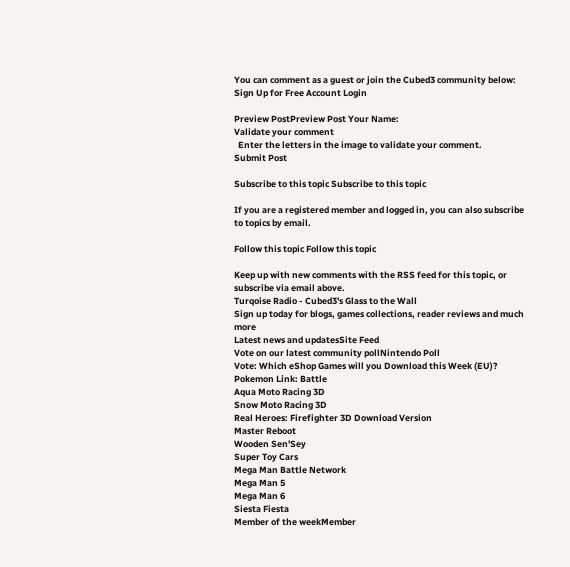You can comment as a guest or join the Cubed3 community below: Sign Up for Free Account Login

Preview PostPreview Post Your Name:
Validate your comment
  Enter the letters in the image to validate your comment.
Submit Post

Subscribe to this topic Subscribe to this topic

If you are a registered member and logged in, you can also subscribe to topics by email.

Follow this topic Follow this topic

Keep up with new comments with the RSS feed for this topic, or subscribe via email above.
Turqoise Radio - Cubed3's Glass to the Wall
Sign up today for blogs, games collections, reader reviews and much more
Latest news and updatesSite Feed
Vote on our latest community pollNintendo Poll
Vote: Which eShop Games will you Download this Week (EU)?
Pokemon Link: Battle
Aqua Moto Racing 3D
Snow Moto Racing 3D
Real Heroes: Firefighter 3D Download Version
Master Reboot
Wooden Sen'Sey
Super Toy Cars
Mega Man Battle Network
Mega Man 5
Mega Man 6
Siesta Fiesta
Member of the weekMember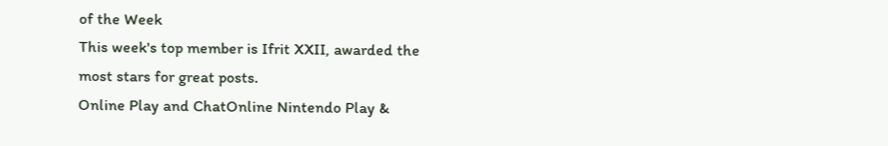of the Week
This week's top member is Ifrit XXII, awarded the most stars for great posts.
Online Play and ChatOnline Nintendo Play &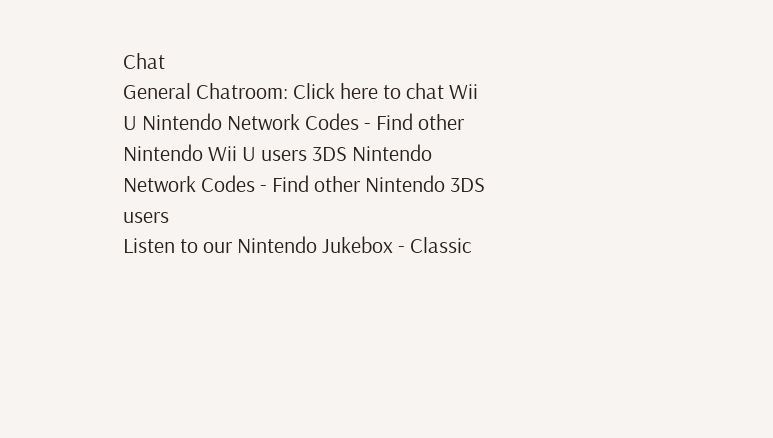Chat
General Chatroom: Click here to chat Wii U Nintendo Network Codes - Find other Nintendo Wii U users 3DS Nintendo Network Codes - Find other Nintendo 3DS users
Listen to our Nintendo Jukebox - Classic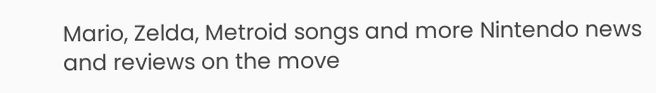Mario, Zelda, Metroid songs and more Nintendo news and reviews on the move